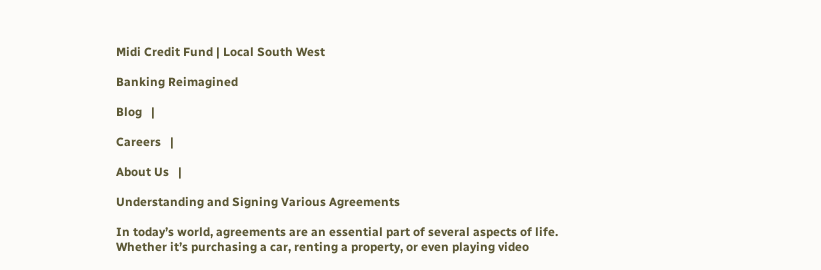Midi Credit Fund | Local South West

Banking Reimagined

Blog   |

Careers   |

About Us   |

Understanding and Signing Various Agreements

In today’s world, agreements are an essential part of several aspects of life. Whether it’s purchasing a car, renting a property, or even playing video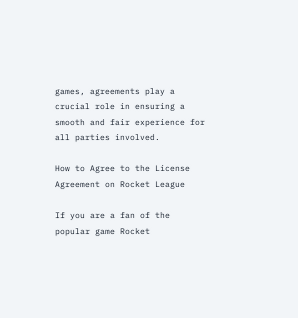games, agreements play a crucial role in ensuring a smooth and fair experience for all parties involved.

How to Agree to the License Agreement on Rocket League

If you are a fan of the popular game Rocket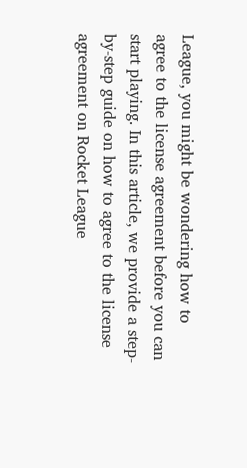League, you might be wondering how to agree to the license agreement before you can start playing. In this article, we provide a step-by-step guide on how to agree to the license agreement on Rocket League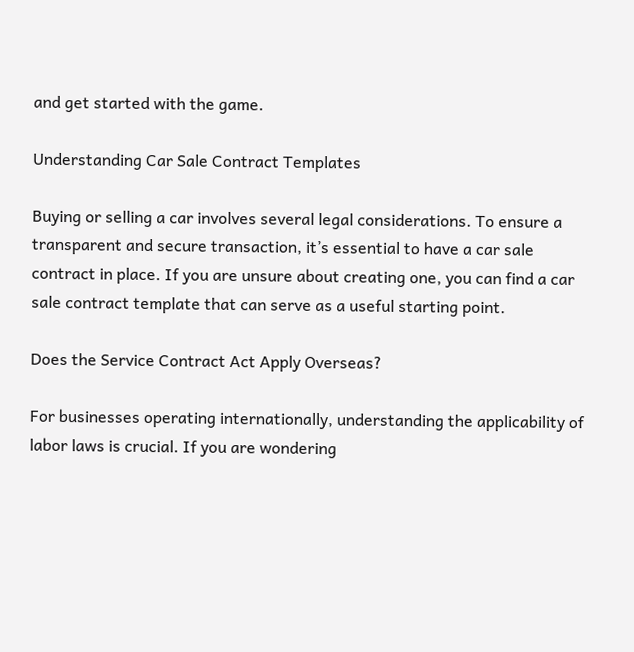and get started with the game.

Understanding Car Sale Contract Templates

Buying or selling a car involves several legal considerations. To ensure a transparent and secure transaction, it’s essential to have a car sale contract in place. If you are unsure about creating one, you can find a car sale contract template that can serve as a useful starting point.

Does the Service Contract Act Apply Overseas?

For businesses operating internationally, understanding the applicability of labor laws is crucial. If you are wondering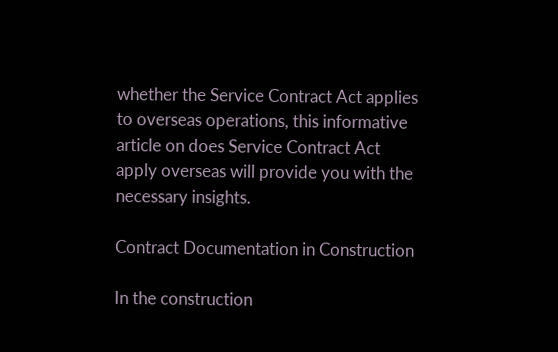whether the Service Contract Act applies to overseas operations, this informative article on does Service Contract Act apply overseas will provide you with the necessary insights.

Contract Documentation in Construction

In the construction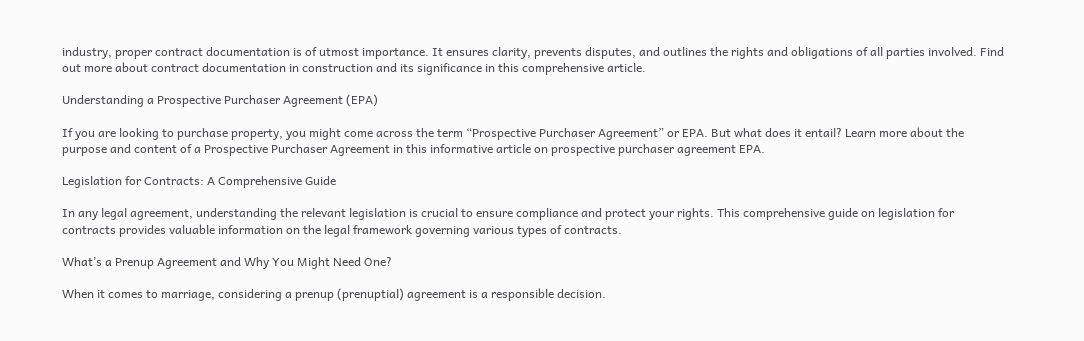industry, proper contract documentation is of utmost importance. It ensures clarity, prevents disputes, and outlines the rights and obligations of all parties involved. Find out more about contract documentation in construction and its significance in this comprehensive article.

Understanding a Prospective Purchaser Agreement (EPA)

If you are looking to purchase property, you might come across the term “Prospective Purchaser Agreement” or EPA. But what does it entail? Learn more about the purpose and content of a Prospective Purchaser Agreement in this informative article on prospective purchaser agreement EPA.

Legislation for Contracts: A Comprehensive Guide

In any legal agreement, understanding the relevant legislation is crucial to ensure compliance and protect your rights. This comprehensive guide on legislation for contracts provides valuable information on the legal framework governing various types of contracts.

What’s a Prenup Agreement and Why You Might Need One?

When it comes to marriage, considering a prenup (prenuptial) agreement is a responsible decision.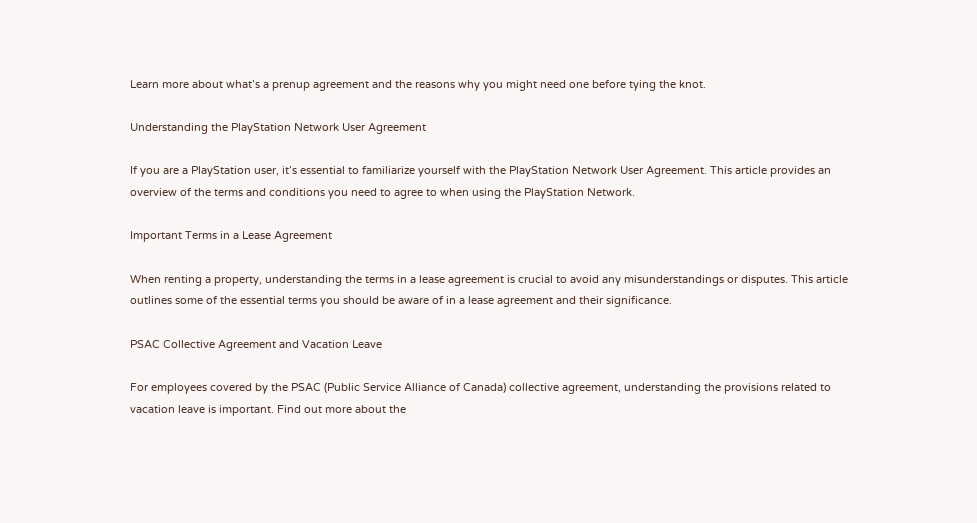Learn more about what’s a prenup agreement and the reasons why you might need one before tying the knot.

Understanding the PlayStation Network User Agreement

If you are a PlayStation user, it’s essential to familiarize yourself with the PlayStation Network User Agreement. This article provides an overview of the terms and conditions you need to agree to when using the PlayStation Network.

Important Terms in a Lease Agreement

When renting a property, understanding the terms in a lease agreement is crucial to avoid any misunderstandings or disputes. This article outlines some of the essential terms you should be aware of in a lease agreement and their significance.

PSAC Collective Agreement and Vacation Leave

For employees covered by the PSAC (Public Service Alliance of Canada) collective agreement, understanding the provisions related to vacation leave is important. Find out more about the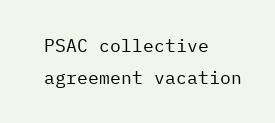PSAC collective agreement vacation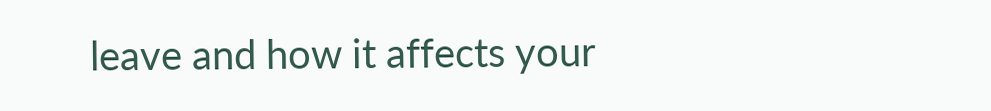leave and how it affects your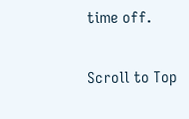time off.

Scroll to Top